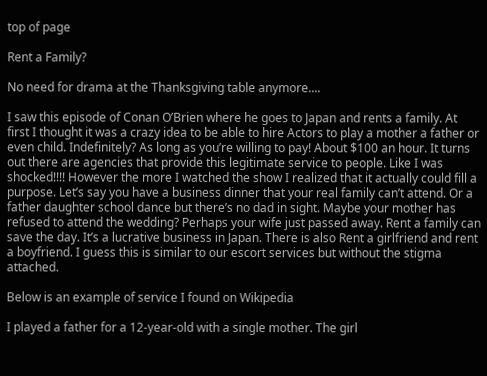top of page

Rent a Family?

No need for drama at the Thanksgiving table anymore....

I saw this episode of Conan O’Brien where he goes to Japan and rents a family. At first I thought it was a crazy idea to be able to hire Actors to play a mother a father or even child. Indefinitely? As long as you’re willing to pay! About $100 an hour. It turns out there are agencies that provide this legitimate service to people. Like I was shocked!!!! However the more I watched the show I realized that it actually could fill a purpose. Let’s say you have a business dinner that your real family can’t attend. Or a father daughter school dance but there’s no dad in sight. Maybe your mother has refused to attend the wedding? Perhaps your wife just passed away. Rent a family can save the day. It’s a lucrative business in Japan. There is also Rent a girlfriend and rent a boyfriend. I guess this is similar to our escort services but without the stigma attached.

Below is an example of service I found on Wikipedia

I played a father for a 12-year-old with a single mother. The girl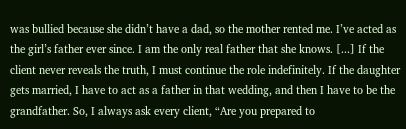was bullied because she didn’t have a dad, so the mother rented me. I’ve acted as the girl’s father ever since. I am the only real father that she knows. [...] If the client never reveals the truth, I must continue the role indefinitely. If the daughter gets married, I have to act as a father in that wedding, and then I have to be the grandfather. So, I always ask every client, “Are you prepared to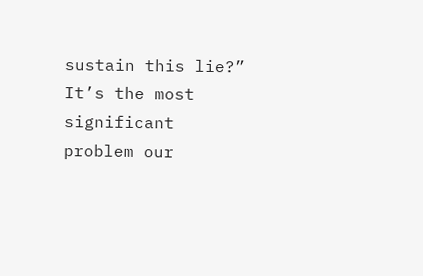sustain this lie?” It’s the most significant problem our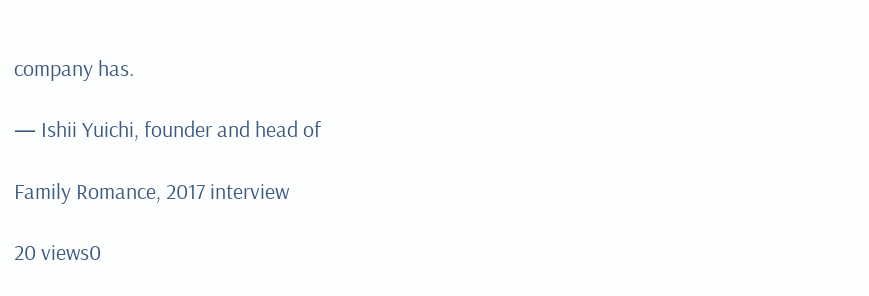company has.

— Ishii Yuichi, founder and head of

Family Romance, 2017 interview

20 views0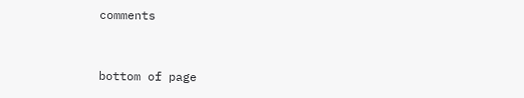comments


bottom of page